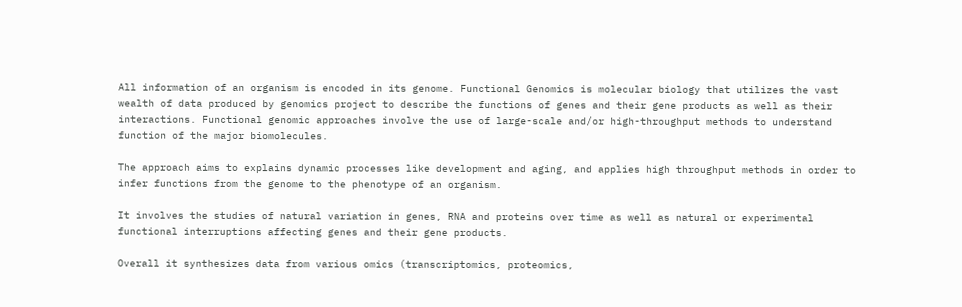All information of an organism is encoded in its genome. Functional Genomics is molecular biology that utilizes the vast wealth of data produced by genomics project to describe the functions of genes and their gene products as well as their interactions. Functional genomic approaches involve the use of large-scale and/or high-throughput methods to understand function of the major biomolecules.

The approach aims to explains dynamic processes like development and aging, and applies high throughput methods in order to infer functions from the genome to the phenotype of an organism.

It involves the studies of natural variation in genes, RNA and proteins over time as well as natural or experimental functional interruptions affecting genes and their gene products.

Overall it synthesizes data from various omics (transcriptomics, proteomics,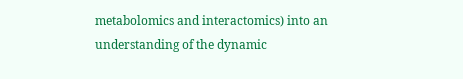metabolomics and interactomics) into an understanding of the dynamic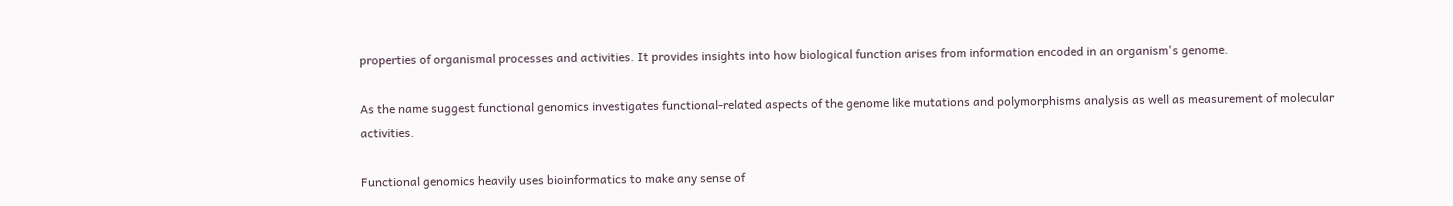properties of organismal processes and activities. It provides insights into how biological function arises from information encoded in an organism's genome.

As the name suggest functional genomics investigates functional-related aspects of the genome like mutations and polymorphisms analysis as well as measurement of molecular activities.

Functional genomics heavily uses bioinformatics to make any sense of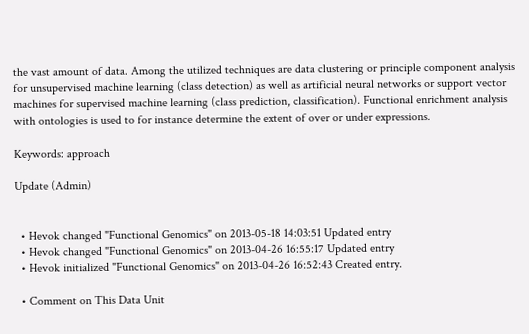the vast amount of data. Among the utilized techniques are data clustering or principle component analysis for unsupervised machine learning (class detection) as well as artificial neural networks or support vector machines for supervised machine learning (class prediction, classification). Functional enrichment analysis with ontologies is used to for instance determine the extent of over or under expressions.

Keywords: approach

Update (Admin)


  • Hevok changed "Functional Genomics" on 2013-05-18 14:03:51 Updated entry
  • Hevok changed "Functional Genomics" on 2013-04-26 16:55:17 Updated entry
  • Hevok initialized "Functional Genomics" on 2013-04-26 16:52:43 Created entry.

  • Comment on This Data Unit